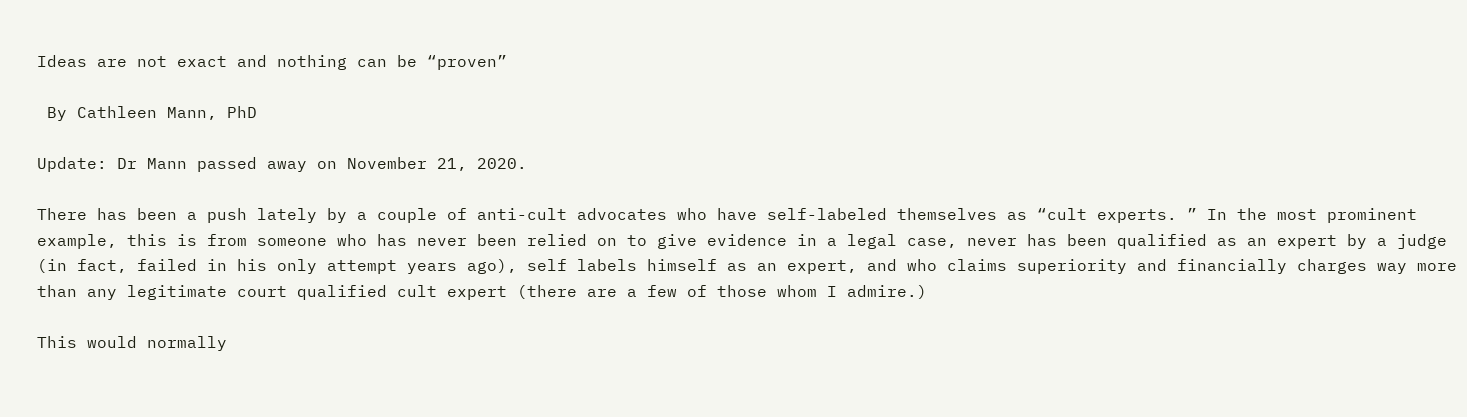Ideas are not exact and nothing can be “proven”

 By Cathleen Mann, PhD

Update: Dr Mann passed away on November 21, 2020.

There has been a push lately by a couple of anti-cult advocates who have self-labeled themselves as “cult experts. ” In the most prominent example, this is from someone who has never been relied on to give evidence in a legal case, never has been qualified as an expert by a judge (in fact, failed in his only attempt years ago), self labels himself as an expert, and who claims superiority and financially charges way more than any legitimate court qualified cult expert (there are a few of those whom I admire.)

This would normally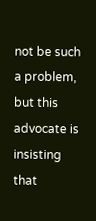not be such a problem, but this advocate is insisting that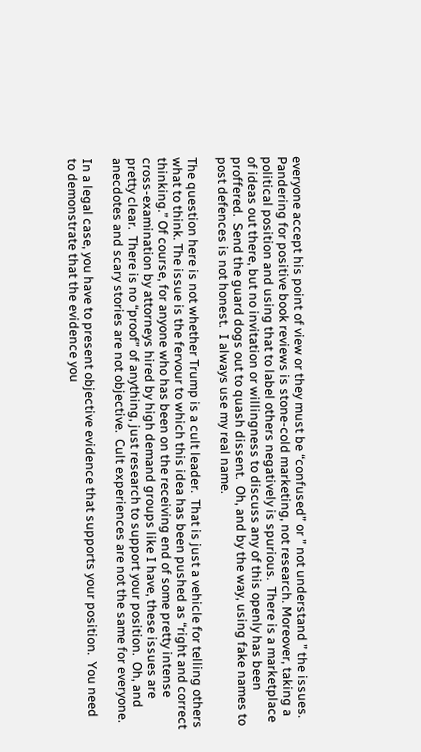everyone accept his point of view or they must be “confused” or ” not understand ” the issues.  Pandering for positive book reviews is stone-cold marketing, not research. Moreover, taking a political position and using that to label others negatively is spurious.  There is a marketplace of ideas out there, but no invitation or willingness to discuss any of this openly has been proffered.  Send the guard dogs out to quash dissent.  Oh, and by the way, using fake names to post defences is not honest.  I always use my real name.

The question here is not whether Trump is a cult leader.  That is just a vehicle for telling others what to think. The issue is the fervour to which this idea has been pushed as “right and correct thinking.” Of course, for anyone who has been on the receiving end of some pretty intense cross-examination by attorneys hired by high demand groups like I have, these issues are pretty clear.  There is no “proof” of anything, just research to support your position.  Oh, and anecdotes and scary stories are not objective.  Cult experiences are not the same for everyone.

In a legal case, you have to present objective evidence that supports your position.  You need to demonstrate that the evidence you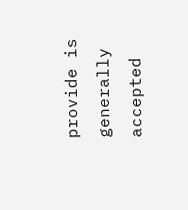provide is generally accepted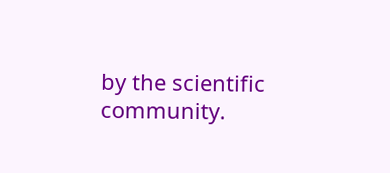by the scientific community.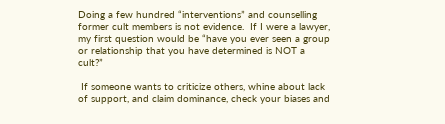Doing a few hundred “interventions” and counselling former cult members is not evidence.  If I were a lawyer, my first question would be “have you ever seen a group or relationship that you have determined is NOT a cult?”

 If someone wants to criticize others, whine about lack of support, and claim dominance, check your biases and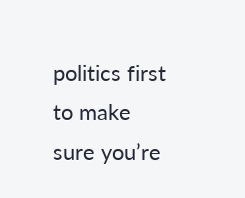politics first to make sure you’re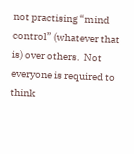not practising “mind control” (whatever that is) over others.  Not everyone is required to think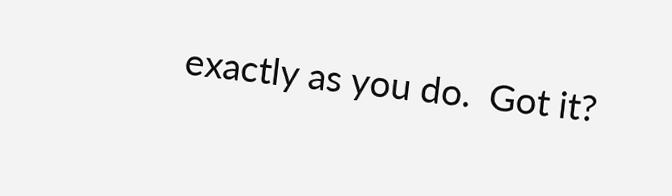exactly as you do.  Got it?